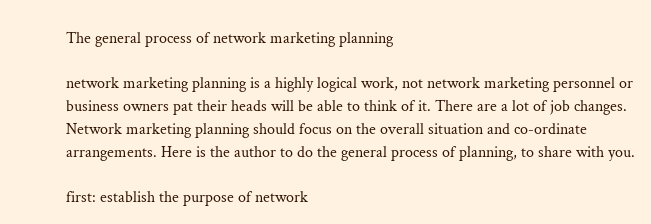The general process of network marketing planning

network marketing planning is a highly logical work, not network marketing personnel or business owners pat their heads will be able to think of it. There are a lot of job changes. Network marketing planning should focus on the overall situation and co-ordinate arrangements. Here is the author to do the general process of planning, to share with you.

first: establish the purpose of network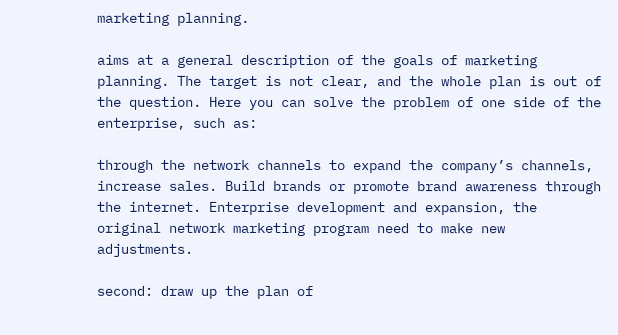marketing planning.

aims at a general description of the goals of marketing planning. The target is not clear, and the whole plan is out of the question. Here you can solve the problem of one side of the enterprise, such as:

through the network channels to expand the company’s channels, increase sales. Build brands or promote brand awareness through the internet. Enterprise development and expansion, the original network marketing program need to make new adjustments.

second: draw up the plan of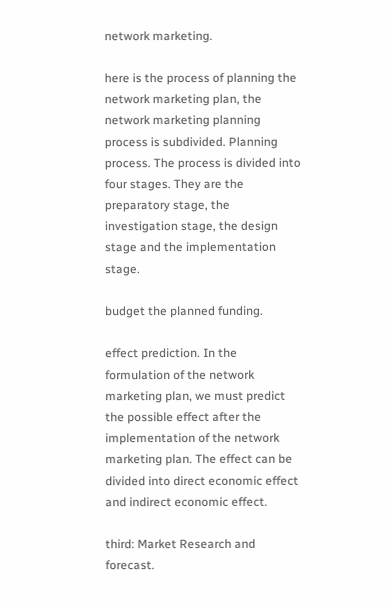network marketing.

here is the process of planning the network marketing plan, the network marketing planning process is subdivided. Planning process. The process is divided into four stages. They are the preparatory stage, the investigation stage, the design stage and the implementation stage.

budget the planned funding.

effect prediction. In the formulation of the network marketing plan, we must predict the possible effect after the implementation of the network marketing plan. The effect can be divided into direct economic effect and indirect economic effect.

third: Market Research and forecast.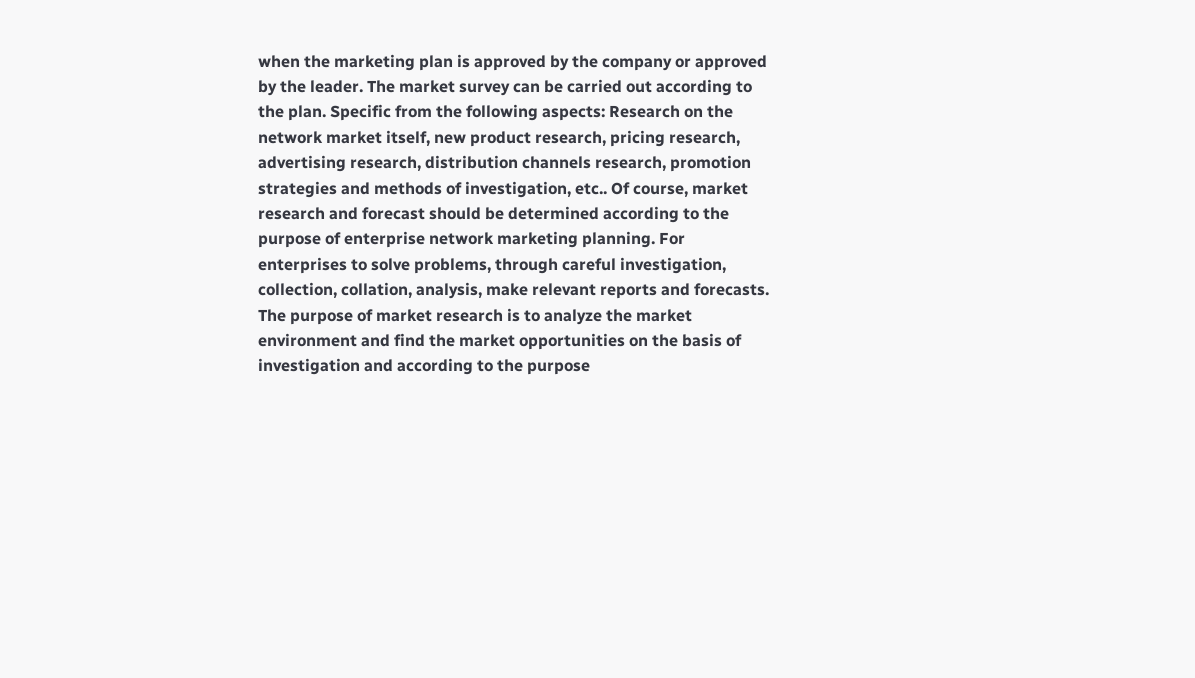when the marketing plan is approved by the company or approved by the leader. The market survey can be carried out according to the plan. Specific from the following aspects: Research on the network market itself, new product research, pricing research, advertising research, distribution channels research, promotion strategies and methods of investigation, etc.. Of course, market research and forecast should be determined according to the purpose of enterprise network marketing planning. For enterprises to solve problems, through careful investigation, collection, collation, analysis, make relevant reports and forecasts. The purpose of market research is to analyze the market environment and find the market opportunities on the basis of investigation and according to the purpose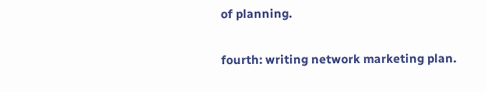of planning.

fourth: writing network marketing plan.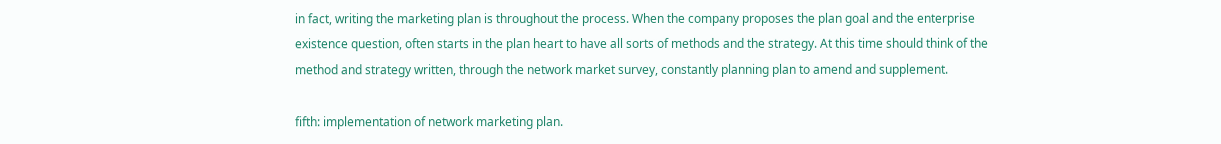in fact, writing the marketing plan is throughout the process. When the company proposes the plan goal and the enterprise existence question, often starts in the plan heart to have all sorts of methods and the strategy. At this time should think of the method and strategy written, through the network market survey, constantly planning plan to amend and supplement.

fifth: implementation of network marketing plan.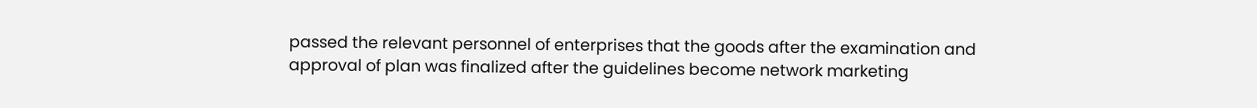passed the relevant personnel of enterprises that the goods after the examination and approval of plan was finalized after the guidelines become network marketing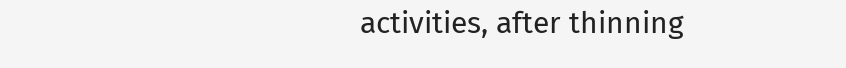activities, after thinning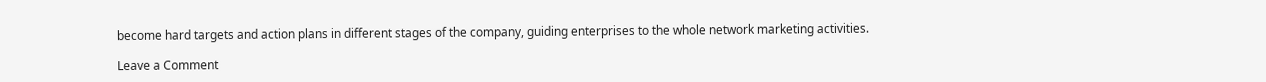become hard targets and action plans in different stages of the company, guiding enterprises to the whole network marketing activities.

Leave a Comment